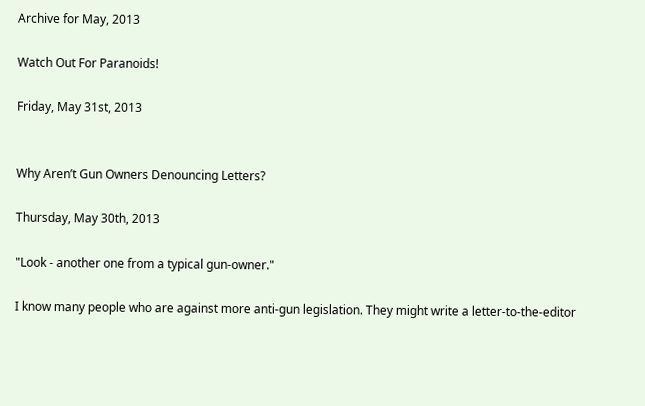Archive for May, 2013

Watch Out For Paranoids!

Friday, May 31st, 2013


Why Aren’t Gun Owners Denouncing Letters?

Thursday, May 30th, 2013

"Look - another one from a typical gun-owner."

I know many people who are against more anti-gun legislation. They might write a letter-to-the-editor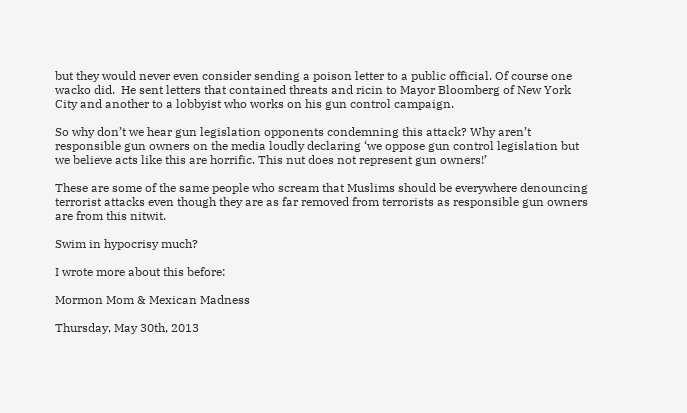but they would never even consider sending a poison letter to a public official. Of course one wacko did.  He sent letters that contained threats and ricin to Mayor Bloomberg of New York City and another to a lobbyist who works on his gun control campaign.

So why don’t we hear gun legislation opponents condemning this attack? Why aren’t responsible gun owners on the media loudly declaring ‘we oppose gun control legislation but we believe acts like this are horrific. This nut does not represent gun owners!’

These are some of the same people who scream that Muslims should be everywhere denouncing terrorist attacks even though they are as far removed from terrorists as responsible gun owners are from this nitwit.

Swim in hypocrisy much?

I wrote more about this before:

Mormon Mom & Mexican Madness

Thursday, May 30th, 2013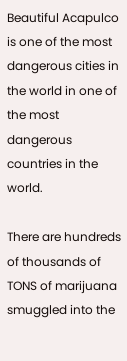Beautiful Acapulco is one of the most dangerous cities in the world in one of the most dangerous countries in the world.

There are hundreds of thousands of TONS of marijuana smuggled into the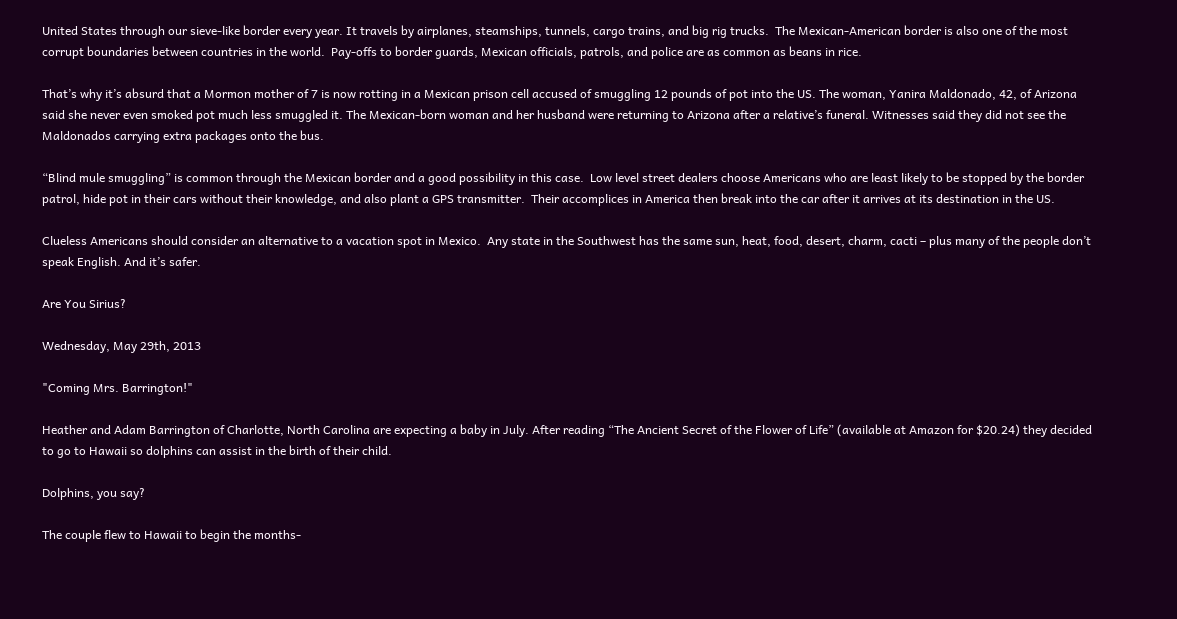United States through our sieve-like border every year. It travels by airplanes, steamships, tunnels, cargo trains, and big rig trucks.  The Mexican-American border is also one of the most corrupt boundaries between countries in the world.  Pay-offs to border guards, Mexican officials, patrols, and police are as common as beans in rice.

That’s why it’s absurd that a Mormon mother of 7 is now rotting in a Mexican prison cell accused of smuggling 12 pounds of pot into the US. The woman, Yanira Maldonado, 42, of Arizona said she never even smoked pot much less smuggled it. The Mexican-born woman and her husband were returning to Arizona after a relative’s funeral. Witnesses said they did not see the Maldonados carrying extra packages onto the bus.

“Blind mule smuggling” is common through the Mexican border and a good possibility in this case.  Low level street dealers choose Americans who are least likely to be stopped by the border patrol, hide pot in their cars without their knowledge, and also plant a GPS transmitter.  Their accomplices in America then break into the car after it arrives at its destination in the US.

Clueless Americans should consider an alternative to a vacation spot in Mexico.  Any state in the Southwest has the same sun, heat, food, desert, charm, cacti – plus many of the people don’t speak English. And it’s safer.

Are You Sirius?

Wednesday, May 29th, 2013

"Coming Mrs. Barrington!"

Heather and Adam Barrington of Charlotte, North Carolina are expecting a baby in July. After reading “The Ancient Secret of the Flower of Life” (available at Amazon for $20.24) they decided to go to Hawaii so dolphins can assist in the birth of their child.

Dolphins, you say?

The couple flew to Hawaii to begin the months-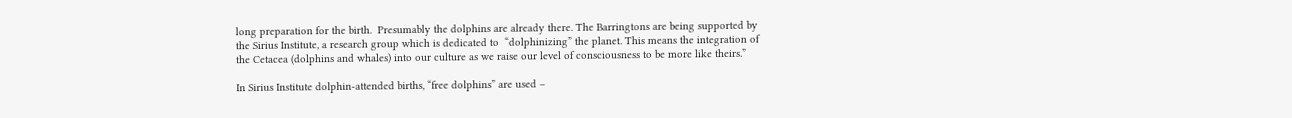long preparation for the birth.  Presumably the dolphins are already there. The Barringtons are being supported by the Sirius Institute, a research group which is dedicated to  “dolphinizing” the planet. This means the integration of the Cetacea (dolphins and whales) into our culture as we raise our level of consciousness to be more like theirs.”

In Sirius Institute dolphin-attended births, “free dolphins” are used –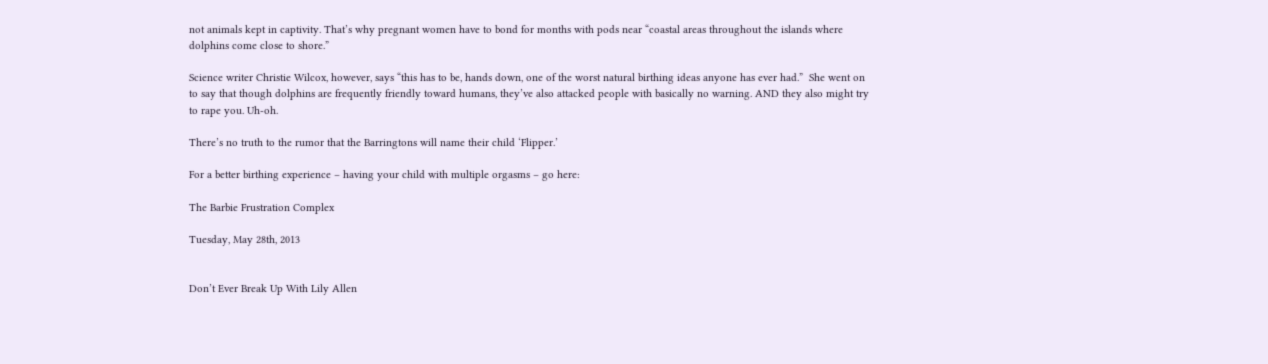not animals kept in captivity. That’s why pregnant women have to bond for months with pods near “coastal areas throughout the islands where dolphins come close to shore.”

Science writer Christie Wilcox, however, says “this has to be, hands down, one of the worst natural birthing ideas anyone has ever had.”  She went on to say that though dolphins are frequently friendly toward humans, they’ve also attacked people with basically no warning. AND they also might try to rape you. Uh-oh.

There’s no truth to the rumor that the Barringtons will name their child ‘Flipper.’

For a better birthing experience – having your child with multiple orgasms – go here:

The Barbie Frustration Complex

Tuesday, May 28th, 2013


Don’t Ever Break Up With Lily Allen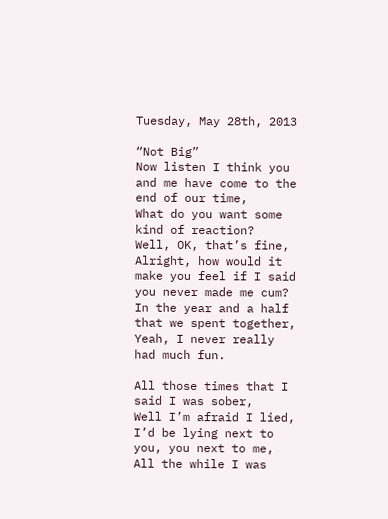Tuesday, May 28th, 2013

“Not Big”
Now listen I think you and me have come to the end of our time,
What do you want some kind of reaction?
Well, OK, that’s fine,
Alright, how would it make you feel if I said you never made me cum?
In the year and a half that we spent together,
Yeah, I never really had much fun.

All those times that I said I was sober,
Well I’m afraid I lied,
I’d be lying next to you, you next to me,
All the while I was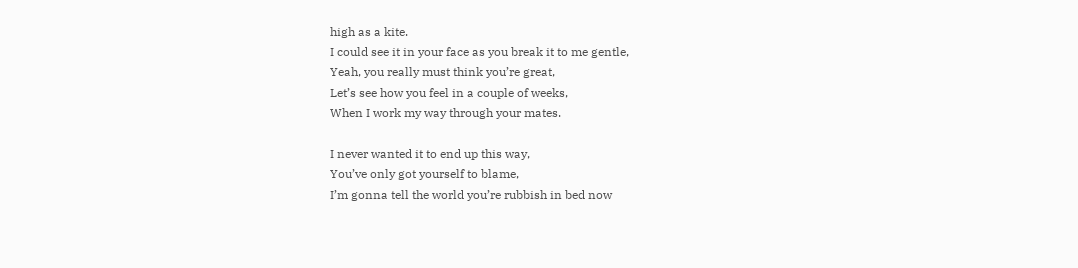high as a kite.
I could see it in your face as you break it to me gentle,
Yeah, you really must think you’re great,
Let’s see how you feel in a couple of weeks,
When I work my way through your mates.

I never wanted it to end up this way,
You’ve only got yourself to blame,
I’m gonna tell the world you’re rubbish in bed now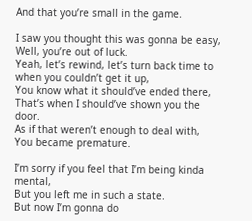And that you’re small in the game.

I saw you thought this was gonna be easy,
Well, you’re out of luck.
Yeah, let’s rewind, let’s turn back time to when you couldn’t get it up,
You know what it should’ve ended there,
That’s when I should’ve shown you the door.
As if that weren’t enough to deal with,
You became premature.

I’m sorry if you feel that I’m being kinda mental,
But you left me in such a state.
But now I’m gonna do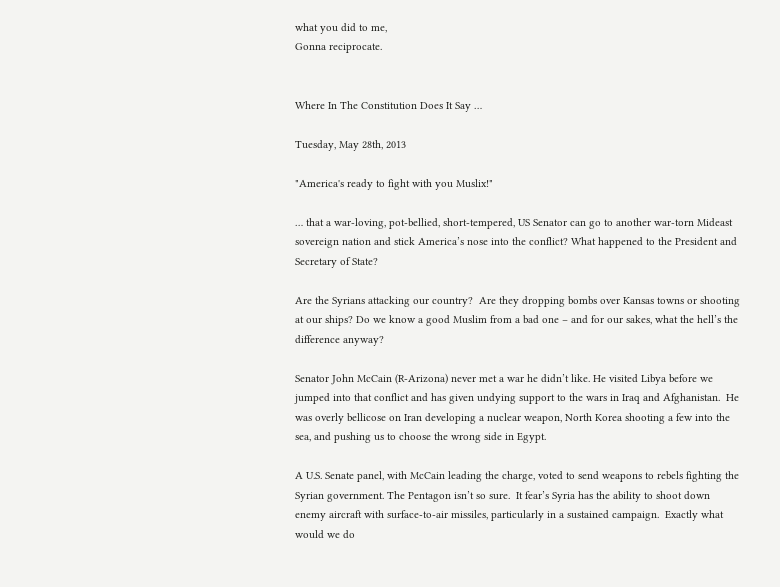what you did to me,
Gonna reciprocate.


Where In The Constitution Does It Say …

Tuesday, May 28th, 2013

"America's ready to fight with you Muslix!"

… that a war-loving, pot-bellied, short-tempered, US Senator can go to another war-torn Mideast sovereign nation and stick America’s nose into the conflict? What happened to the President and Secretary of State?

Are the Syrians attacking our country?  Are they dropping bombs over Kansas towns or shooting at our ships? Do we know a good Muslim from a bad one – and for our sakes, what the hell’s the difference anyway?

Senator John McCain (R-Arizona) never met a war he didn’t like. He visited Libya before we jumped into that conflict and has given undying support to the wars in Iraq and Afghanistan.  He was overly bellicose on Iran developing a nuclear weapon, North Korea shooting a few into the sea, and pushing us to choose the wrong side in Egypt.

A U.S. Senate panel, with McCain leading the charge, voted to send weapons to rebels fighting the Syrian government. The Pentagon isn’t so sure.  It fear’s Syria has the ability to shoot down enemy aircraft with surface-to-air missiles, particularly in a sustained campaign.  Exactly what would we do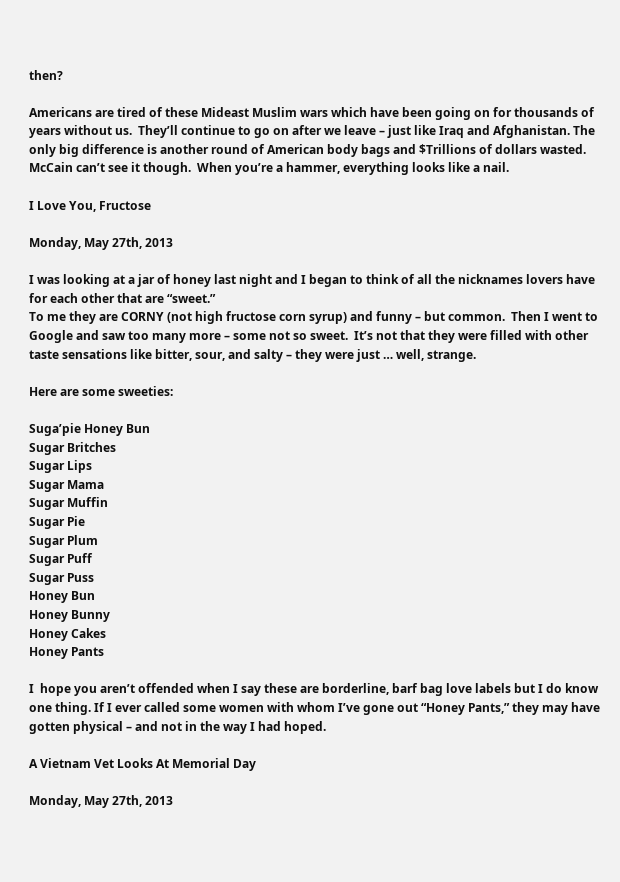then?

Americans are tired of these Mideast Muslim wars which have been going on for thousands of years without us.  They’ll continue to go on after we leave – just like Iraq and Afghanistan. The only big difference is another round of American body bags and $Trillions of dollars wasted.  McCain can’t see it though.  When you’re a hammer, everything looks like a nail.

I Love You, Fructose

Monday, May 27th, 2013

I was looking at a jar of honey last night and I began to think of all the nicknames lovers have for each other that are “sweet.”
To me they are CORNY (not high fructose corn syrup) and funny – but common.  Then I went to Google and saw too many more – some not so sweet.  It’s not that they were filled with other taste sensations like bitter, sour, and salty – they were just … well, strange.

Here are some sweeties:

Suga’pie Honey Bun
Sugar Britches
Sugar Lips
Sugar Mama
Sugar Muffin
Sugar Pie
Sugar Plum
Sugar Puff
Sugar Puss
Honey Bun
Honey Bunny
Honey Cakes
Honey Pants

I  hope you aren’t offended when I say these are borderline, barf bag love labels but I do know one thing. If I ever called some women with whom I’ve gone out “Honey Pants,” they may have gotten physical – and not in the way I had hoped.

A Vietnam Vet Looks At Memorial Day

Monday, May 27th, 2013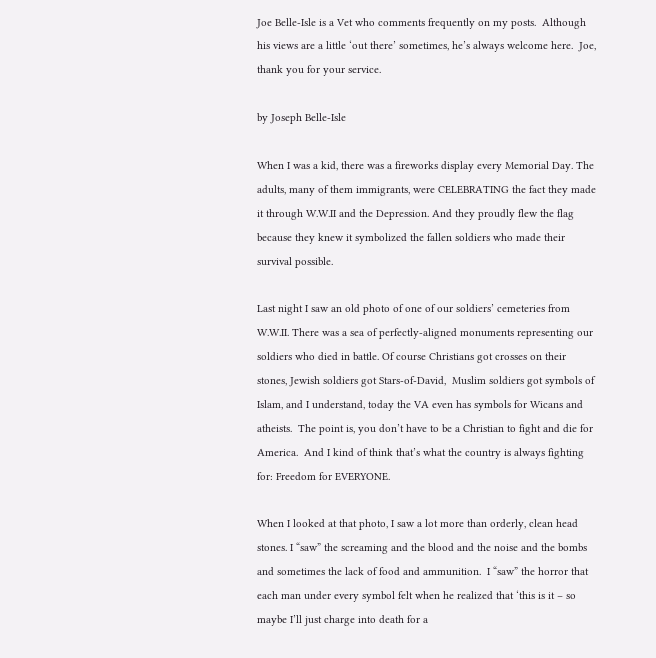Joe Belle-Isle is a Vet who comments frequently on my posts.  Although his views are a little ‘out there’ sometimes, he’s always welcome here.  Joe, thank you for your service.

by Joseph Belle-Isle

When I was a kid, there was a fireworks display every Memorial Day. The adults, many of them immigrants, were CELEBRATING the fact they made it through W.W.II and the Depression. And they proudly flew the flag because they knew it symbolized the fallen soldiers who made their survival possible.

Last night I saw an old photo of one of our soldiers’ cemeteries from W.W.II. There was a sea of perfectly-aligned monuments representing our soldiers who died in battle. Of course Christians got crosses on their stones, Jewish soldiers got Stars-of-David,  Muslim soldiers got symbols of Islam, and I understand, today the VA even has symbols for Wicans and atheists.  The point is, you don’t have to be a Christian to fight and die for America.  And I kind of think that’s what the country is always fighting for: Freedom for EVERYONE.

When I looked at that photo, I saw a lot more than orderly, clean head stones. I “saw” the screaming and the blood and the noise and the bombs and sometimes the lack of food and ammunition.  I “saw” the horror that each man under every symbol felt when he realized that ‘this is it – so maybe I’ll just charge into death for a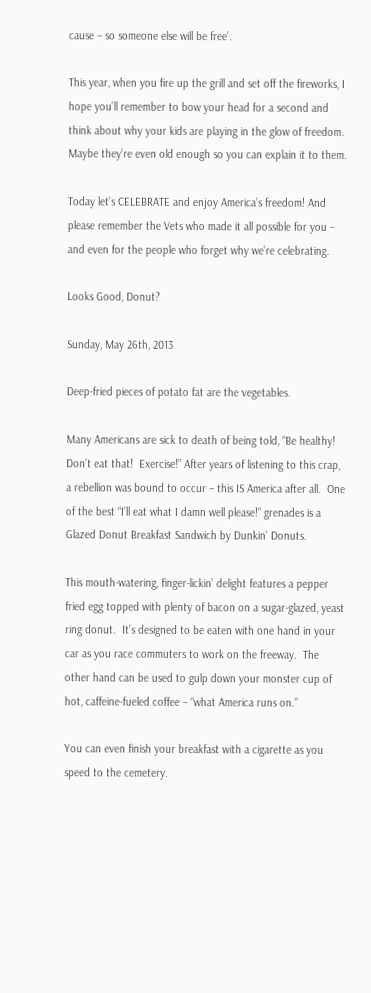cause – so someone else will be free’.

This year, when you fire up the grill and set off the fireworks, I hope you’ll remember to bow your head for a second and think about why your kids are playing in the glow of freedom. Maybe they’re even old enough so you can explain it to them.

Today let’s CELEBRATE and enjoy America’s freedom! And please remember the Vets who made it all possible for you – and even for the people who forget why we’re celebrating.

Looks Good, Donut?

Sunday, May 26th, 2013

Deep-fried pieces of potato fat are the vegetables.

Many Americans are sick to death of being told, “Be healthy! Don’t eat that!  Exercise!” After years of listening to this crap, a rebellion was bound to occur – this IS America after all.  One of the best “I’ll eat what I damn well please!” grenades is a Glazed Donut Breakfast Sandwich by Dunkin’ Donuts.

This mouth-watering, finger-lickin’ delight features a pepper fried egg topped with plenty of bacon on a sugar-glazed, yeast ring donut.  It’s designed to be eaten with one hand in your car as you race commuters to work on the freeway.  The other hand can be used to gulp down your monster cup of hot, caffeine-fueled coffee – “what America runs on.”

You can even finish your breakfast with a cigarette as you speed to the cemetery.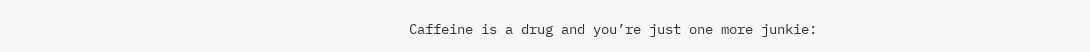Caffeine is a drug and you’re just one more junkie: